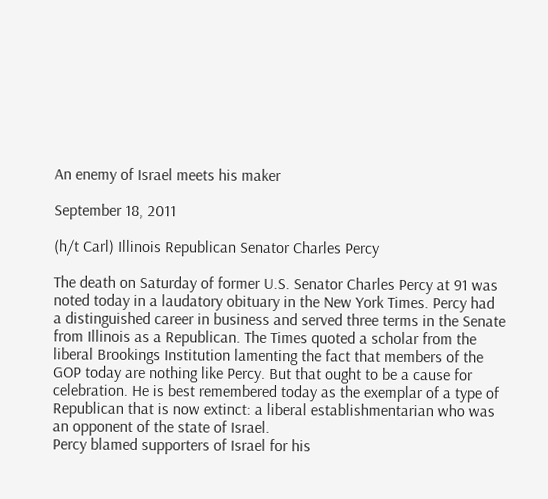An enemy of Israel meets his maker

September 18, 2011

(h/t Carl) Illinois Republican Senator Charles Percy

The death on Saturday of former U.S. Senator Charles Percy at 91 was noted today in a laudatory obituary in the New York Times. Percy had a distinguished career in business and served three terms in the Senate from Illinois as a Republican. The Times quoted a scholar from the liberal Brookings Institution lamenting the fact that members of the GOP today are nothing like Percy. But that ought to be a cause for celebration. He is best remembered today as the exemplar of a type of Republican that is now extinct: a liberal establishmentarian who was an opponent of the state of Israel.
Percy blamed supporters of Israel for his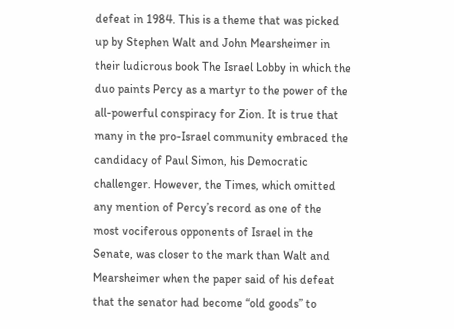defeat in 1984. This is a theme that was picked up by Stephen Walt and John Mearsheimer in their ludicrous book The Israel Lobby in which the duo paints Percy as a martyr to the power of the all-powerful conspiracy for Zion. It is true that many in the pro-Israel community embraced the candidacy of Paul Simon, his Democratic challenger. However, the Times, which omitted any mention of Percy’s record as one of the most vociferous opponents of Israel in the Senate, was closer to the mark than Walt and Mearsheimer when the paper said of his defeat that the senator had become “old goods” to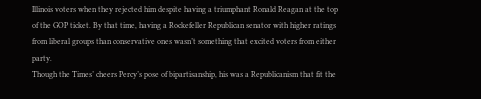Illinois voters when they rejected him despite having a triumphant Ronald Reagan at the top of the GOP ticket. By that time, having a Rockefeller Republican senator with higher ratings from liberal groups than conservative ones wasn’t something that excited voters from either party.
Though the Times’ cheers Percy’s pose of bipartisanship, his was a Republicanism that fit the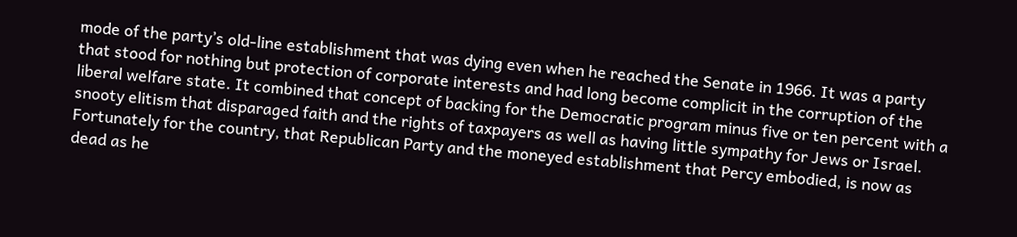mode of the party’s old-line establishment that was dying even when he reached the Senate in 1966. It was a party that stood for nothing but protection of corporate interests and had long become complicit in the corruption of the liberal welfare state. It combined that concept of backing for the Democratic program minus five or ten percent with a snooty elitism that disparaged faith and the rights of taxpayers as well as having little sympathy for Jews or Israel. Fortunately for the country, that Republican Party and the moneyed establishment that Percy embodied, is now as dead as he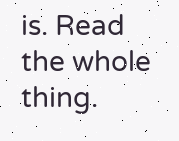is. Read the whole thing.